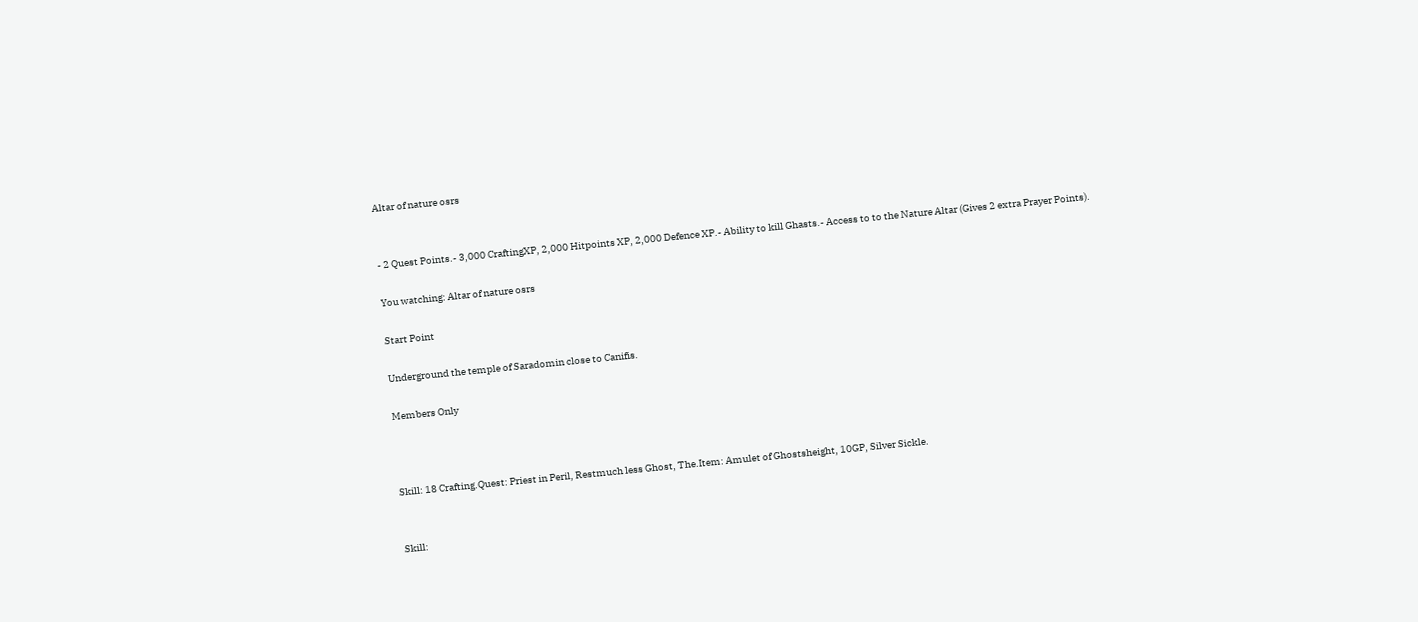Altar of nature osrs


- 2 Quest Points.- 3,000 CraftingXP, 2,000 Hitpoints XP, 2,000 Defence XP.- Ability to kill Ghasts.- Access to to the Nature Altar (Gives 2 extra Prayer Points).

You watching: Altar of nature osrs

Start Point

Underground the temple of Saradomin close to Canifis.

Members Only



Skill: 18 Crafting.Quest: Priest in Peril, Restmuch less Ghost, The.Item: Amulet of Ghostsheight, 10GP, Silver Sickle.


Skill: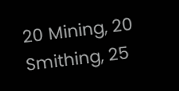20 Mining, 20 Smithing, 25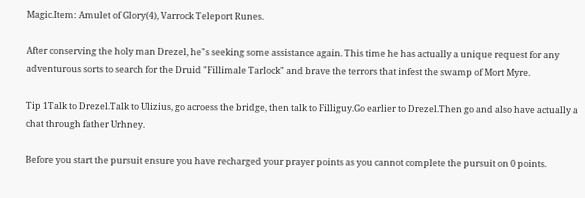Magic.Item: Amulet of Glory(4), Varrock Teleport Runes.

After conserving the holy man Drezel, he"s seeking some assistance again. This time he has actually a unique request for any adventurous sorts to search for the Druid "Fillimale Tarlock" and brave the terrors that infest the swamp of Mort Myre.

Tip 1Talk to Drezel.Talk to Ulizius, go acroess the bridge, then talk to Filliguy.Go earlier to Drezel.Then go and also have actually a chat through father Urhney.

Before you start the pursuit ensure you have recharged your prayer points as you cannot complete the pursuit on 0 points.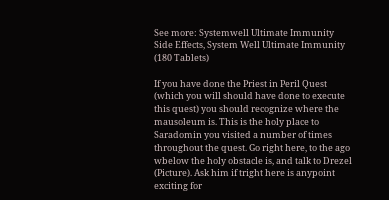See more: Systemwell Ultimate Immunity Side Effects, System Well Ultimate Immunity (180 Tablets)

If you have done the Priest in Peril Quest (which you will should have done to execute this quest) you should recognize where the mausoleum is. This is the holy place to Saradomin you visited a number of times throughout the quest. Go right here, to the ago wbelow the holy obstacle is, and talk to Drezel (Picture). Ask him if tright here is anypoint exciting for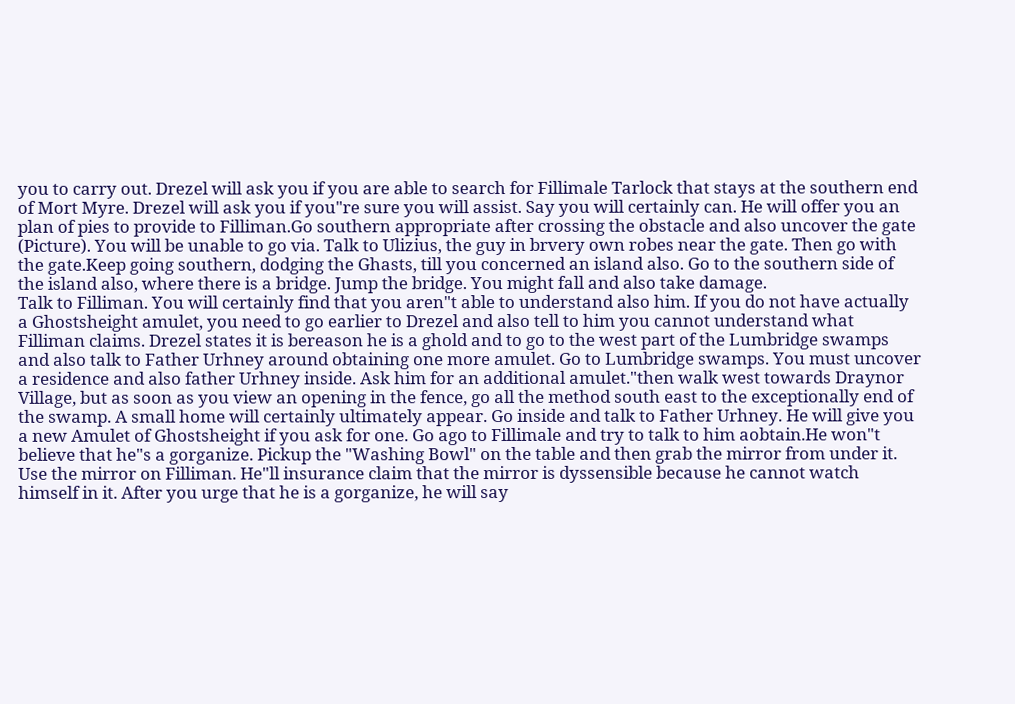you to carry out. Drezel will ask you if you are able to search for Fillimale Tarlock that stays at the southern end of Mort Myre. Drezel will ask you if you"re sure you will assist. Say you will certainly can. He will offer you an plan of pies to provide to Filliman.Go southern appropriate after crossing the obstacle and also uncover the gate (Picture). You will be unable to go via. Talk to Ulizius, the guy in brvery own robes near the gate. Then go with the gate.Keep going southern, dodging the Ghasts, till you concerned an island also. Go to the southern side of the island also, where there is a bridge. Jump the bridge. You might fall and also take damage.
Talk to Filliman. You will certainly find that you aren"t able to understand also him. If you do not have actually a Ghostsheight amulet, you need to go earlier to Drezel and also tell to him you cannot understand what Filliman claims. Drezel states it is bereason he is a ghold and to go to the west part of the Lumbridge swamps and also talk to Father Urhney around obtaining one more amulet. Go to Lumbridge swamps. You must uncover a residence and also father Urhney inside. Ask him for an additional amulet."then walk west towards Draynor Village, but as soon as you view an opening in the fence, go all the method south east to the exceptionally end of the swamp. A small home will certainly ultimately appear. Go inside and talk to Father Urhney. He will give you a new Amulet of Ghostsheight if you ask for one. Go ago to Fillimale and try to talk to him aobtain.He won"t believe that he"s a gorganize. Pickup the "Washing Bowl" on the table and then grab the mirror from under it. Use the mirror on Filliman. He"ll insurance claim that the mirror is dyssensible because he cannot watch himself in it. After you urge that he is a gorganize, he will say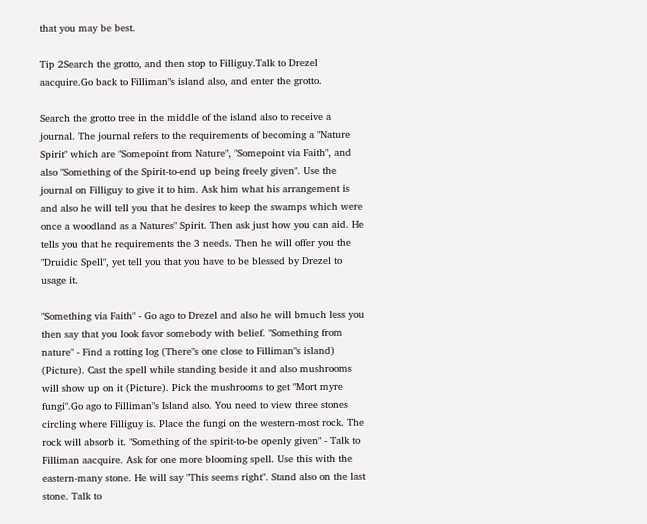that you may be best.

Tip 2Search the grotto, and then stop to Filliguy.Talk to Drezel aacquire.Go back to Filliman"s island also, and enter the grotto.

Search the grotto tree in the middle of the island also to receive a journal. The journal refers to the requirements of becoming a "Nature Spirit" which are "Somepoint from Nature", "Somepoint via Faith", and also "Something of the Spirit-to-end up being freely given". Use the journal on Filliguy to give it to him. Ask him what his arrangement is and also he will tell you that he desires to keep the swamps which were once a woodland as a Natures" Spirit. Then ask just how you can aid. He tells you that he requirements the 3 needs. Then he will offer you the "Druidic Spell", yet tell you that you have to be blessed by Drezel to usage it.

"Something via Faith" - Go ago to Drezel and also he will bmuch less you then say that you look favor somebody with belief. "Something from nature" - Find a rotting log (There"s one close to Filliman"s island) (Picture). Cast the spell while standing beside it and also mushrooms will show up on it (Picture). Pick the mushrooms to get "Mort myre fungi".Go ago to Filliman"s Island also. You need to view three stones circling where Filliguy is. Place the fungi on the western-most rock. The rock will absorb it. "Something of the spirit-to-be openly given" - Talk to Filliman aacquire. Ask for one more blooming spell. Use this with the eastern-many stone. He will say "This seems right". Stand also on the last stone. Talk to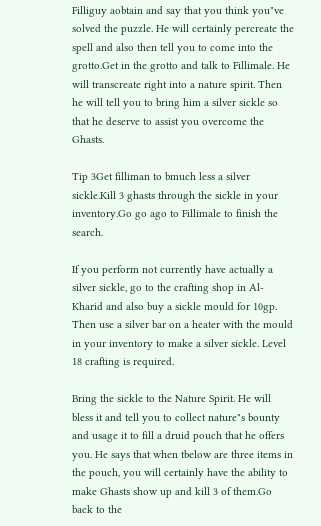Filliguy aobtain and say that you think you"ve solved the puzzle. He will certainly percreate the spell and also then tell you to come into the grotto.Get in the grotto and talk to Fillimale. He will transcreate right into a nature spirit. Then he will tell you to bring him a silver sickle so that he deserve to assist you overcome the Ghasts.

Tip 3Get filliman to bmuch less a silver sickle.Kill 3 ghasts through the sickle in your inventory.Go go ago to Fillimale to finish the search.

If you perform not currently have actually a silver sickle, go to the crafting shop in Al-Kharid and also buy a sickle mould for 10gp. Then use a silver bar on a heater with the mould in your inventory to make a silver sickle. Level 18 crafting is required.

Bring the sickle to the Nature Spirit. He will bless it and tell you to collect nature"s bounty and usage it to fill a druid pouch that he offers you. He says that when tbelow are three items in the pouch, you will certainly have the ability to make Ghasts show up and kill 3 of them.Go back to the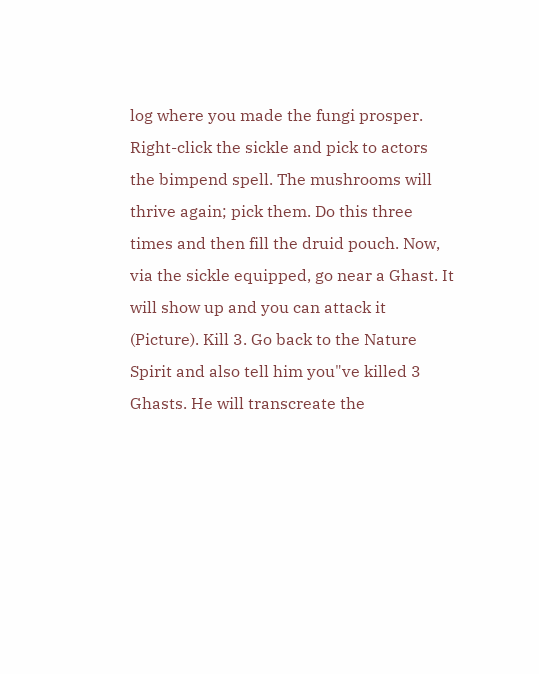log where you made the fungi prosper. Right-click the sickle and pick to actors the bimpend spell. The mushrooms will thrive again; pick them. Do this three times and then fill the druid pouch. Now, via the sickle equipped, go near a Ghast. It will show up and you can attack it (Picture). Kill 3. Go back to the Nature Spirit and also tell him you"ve killed 3 Ghasts. He will transcreate the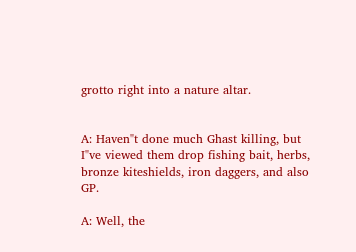grotto right into a nature altar.


A: Haven"t done much Ghast killing, but I"ve viewed them drop fishing bait, herbs, bronze kiteshields, iron daggers, and also GP.

A: Well, the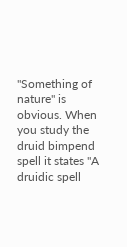"Something of nature" is obvious. When you study the druid bimpend spell it states "A druidic spell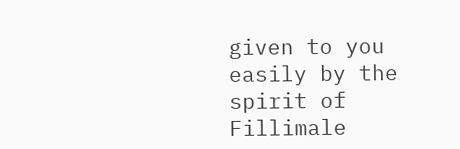given to you easily by the spirit of Fillimale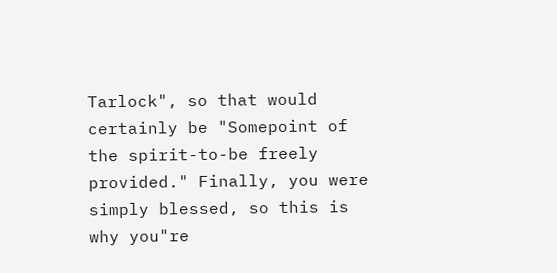Tarlock", so that would certainly be "Somepoint of the spirit-to-be freely provided." Finally, you were simply blessed, so this is why you"re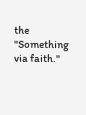the "Something via faith."